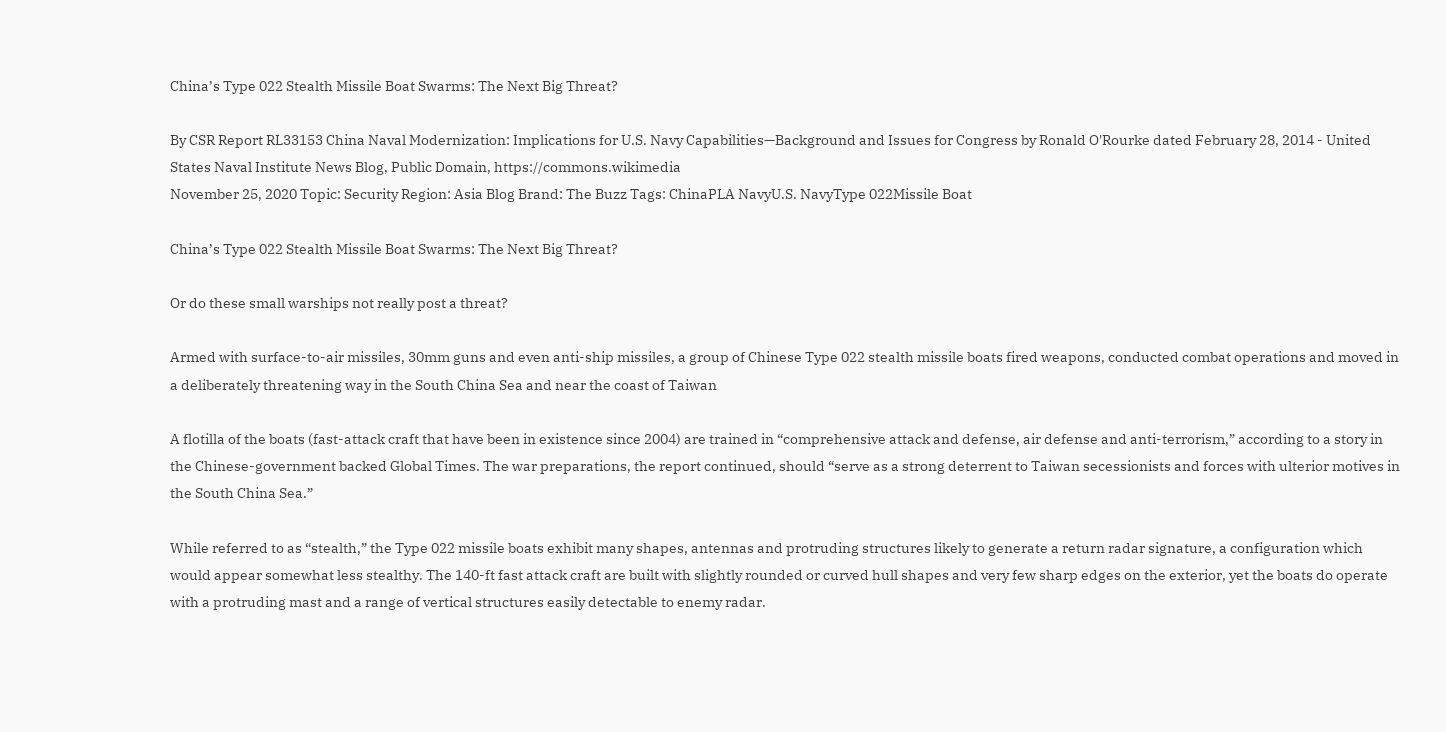China’s Type 022 Stealth Missile Boat Swarms: The Next Big Threat?

By CSR Report RL33153 China Naval Modernization: Implications for U.S. Navy Capabilities—Background and Issues for Congress by Ronald O'Rourke dated February 28, 2014 - United States Naval Institute News Blog, Public Domain, https://commons.wikimedia
November 25, 2020 Topic: Security Region: Asia Blog Brand: The Buzz Tags: ChinaPLA NavyU.S. NavyType 022Missile Boat

China’s Type 022 Stealth Missile Boat Swarms: The Next Big Threat?

Or do these small warships not really post a threat?

Armed with surface-to-air missiles, 30mm guns and even anti-ship missiles, a group of Chinese Type 022 stealth missile boats fired weapons, conducted combat operations and moved in a deliberately threatening way in the South China Sea and near the coast of Taiwan

A flotilla of the boats (fast-attack craft that have been in existence since 2004) are trained in “comprehensive attack and defense, air defense and anti-terrorism,” according to a story in the Chinese-government backed Global Times. The war preparations, the report continued, should “serve as a strong deterrent to Taiwan secessionists and forces with ulterior motives in the South China Sea.”

While referred to as “stealth,” the Type 022 missile boats exhibit many shapes, antennas and protruding structures likely to generate a return radar signature, a configuration which would appear somewhat less stealthy. The 140-ft fast attack craft are built with slightly rounded or curved hull shapes and very few sharp edges on the exterior, yet the boats do operate with a protruding mast and a range of vertical structures easily detectable to enemy radar.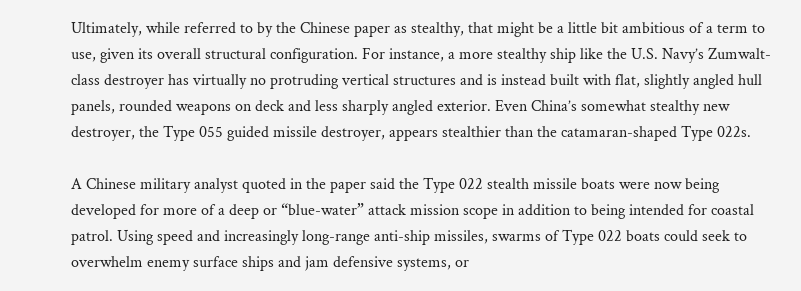Ultimately, while referred to by the Chinese paper as stealthy, that might be a little bit ambitious of a term to use, given its overall structural configuration. For instance, a more stealthy ship like the U.S. Navy’s Zumwalt-class destroyer has virtually no protruding vertical structures and is instead built with flat, slightly angled hull panels, rounded weapons on deck and less sharply angled exterior. Even China’s somewhat stealthy new destroyer, the Type 055 guided missile destroyer, appears stealthier than the catamaran-shaped Type 022s.

A Chinese military analyst quoted in the paper said the Type 022 stealth missile boats were now being developed for more of a deep or “blue-water” attack mission scope in addition to being intended for coastal patrol. Using speed and increasingly long-range anti-ship missiles, swarms of Type 022 boats could seek to overwhelm enemy surface ships and jam defensive systems, or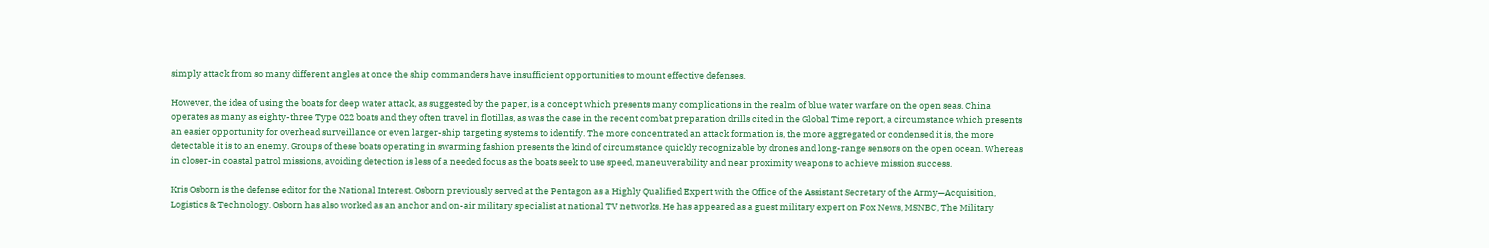simply attack from so many different angles at once the ship commanders have insufficient opportunities to mount effective defenses.

However, the idea of using the boats for deep water attack, as suggested by the paper, is a concept which presents many complications in the realm of blue water warfare on the open seas. China operates as many as eighty-three Type 022 boats and they often travel in flotillas, as was the case in the recent combat preparation drills cited in the Global Time report, a circumstance which presents an easier opportunity for overhead surveillance or even larger-ship targeting systems to identify. The more concentrated an attack formation is, the more aggregated or condensed it is, the more detectable it is to an enemy. Groups of these boats operating in swarming fashion presents the kind of circumstance quickly recognizable by drones and long-range sensors on the open ocean. Whereas in closer-in coastal patrol missions, avoiding detection is less of a needed focus as the boats seek to use speed, maneuverability and near proximity weapons to achieve mission success.

Kris Osborn is the defense editor for the National Interest. Osborn previously served at the Pentagon as a Highly Qualified Expert with the Office of the Assistant Secretary of the Army—Acquisition, Logistics & Technology. Osborn has also worked as an anchor and on-air military specialist at national TV networks. He has appeared as a guest military expert on Fox News, MSNBC, The Military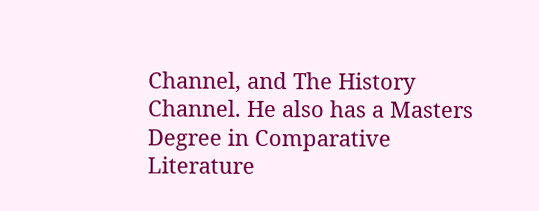Channel, and The History Channel. He also has a Masters Degree in Comparative Literature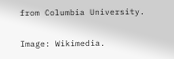from Columbia University.

Image: Wikimedia.